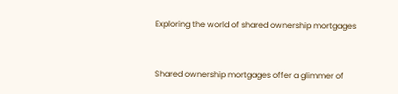Exploring the world of shared ownership mortgages


Shared ownership mortgages offer a glimmer of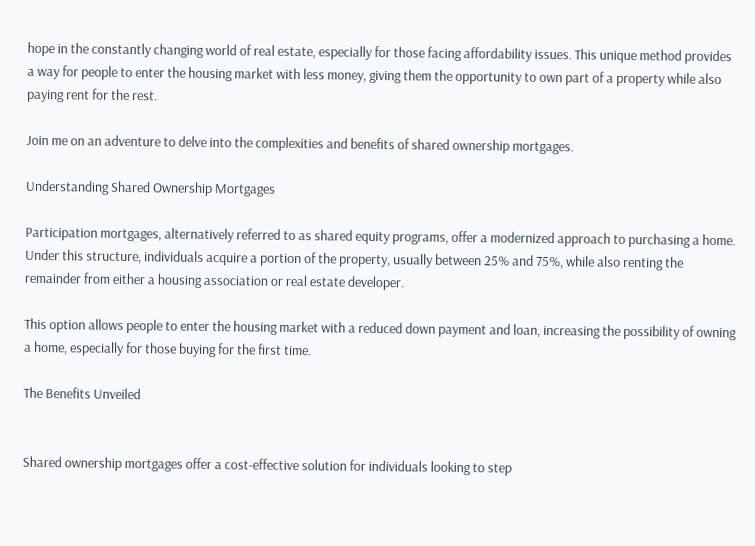hope in the constantly changing world of real estate, especially for those facing affordability issues. This unique method provides a way for people to enter the housing market with less money, giving them the opportunity to own part of a property while also paying rent for the rest.

Join me on an adventure to delve into the complexities and benefits of shared ownership mortgages.

Understanding Shared Ownership Mortgages

Participation mortgages, alternatively referred to as shared equity programs, offer a modernized approach to purchasing a home. Under this structure, individuals acquire a portion of the property, usually between 25% and 75%, while also renting the remainder from either a housing association or real estate developer.

This option allows people to enter the housing market with a reduced down payment and loan, increasing the possibility of owning a home, especially for those buying for the first time.

The Benefits Unveiled


Shared ownership mortgages offer a cost-effective solution for individuals looking to step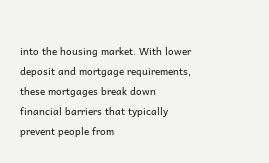into the housing market. With lower deposit and mortgage requirements, these mortgages break down financial barriers that typically prevent people from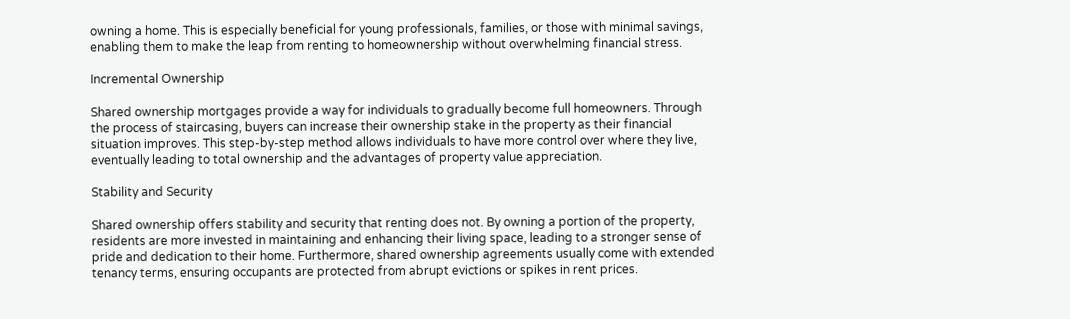owning a home. This is especially beneficial for young professionals, families, or those with minimal savings, enabling them to make the leap from renting to homeownership without overwhelming financial stress.

Incremental Ownership

Shared ownership mortgages provide a way for individuals to gradually become full homeowners. Through the process of staircasing, buyers can increase their ownership stake in the property as their financial situation improves. This step-by-step method allows individuals to have more control over where they live, eventually leading to total ownership and the advantages of property value appreciation.

Stability and Security

Shared ownership offers stability and security that renting does not. By owning a portion of the property, residents are more invested in maintaining and enhancing their living space, leading to a stronger sense of pride and dedication to their home. Furthermore, shared ownership agreements usually come with extended tenancy terms, ensuring occupants are protected from abrupt evictions or spikes in rent prices.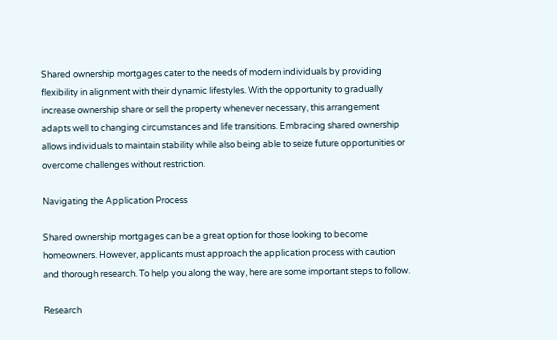Shared ownership mortgages cater to the needs of modern individuals by providing flexibility in alignment with their dynamic lifestyles. With the opportunity to gradually increase ownership share or sell the property whenever necessary, this arrangement adapts well to changing circumstances and life transitions. Embracing shared ownership allows individuals to maintain stability while also being able to seize future opportunities or overcome challenges without restriction.

Navigating the Application Process

Shared ownership mortgages can be a great option for those looking to become homeowners. However, applicants must approach the application process with caution and thorough research. To help you along the way, here are some important steps to follow.

Research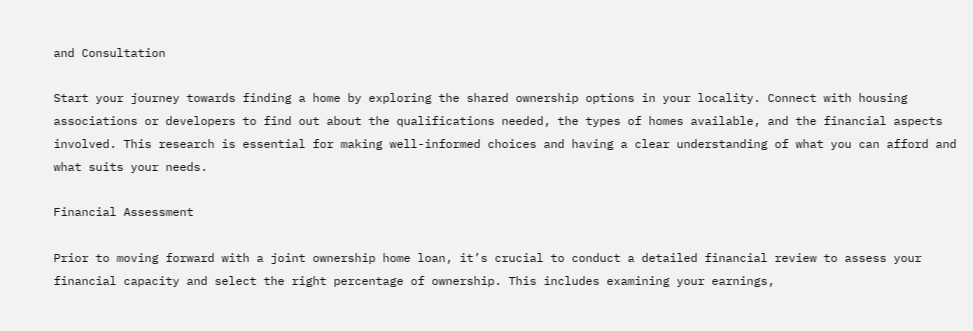and Consultation

Start your journey towards finding a home by exploring the shared ownership options in your locality. Connect with housing associations or developers to find out about the qualifications needed, the types of homes available, and the financial aspects involved. This research is essential for making well-informed choices and having a clear understanding of what you can afford and what suits your needs.

Financial Assessment

Prior to moving forward with a joint ownership home loan, it’s crucial to conduct a detailed financial review to assess your financial capacity and select the right percentage of ownership. This includes examining your earnings,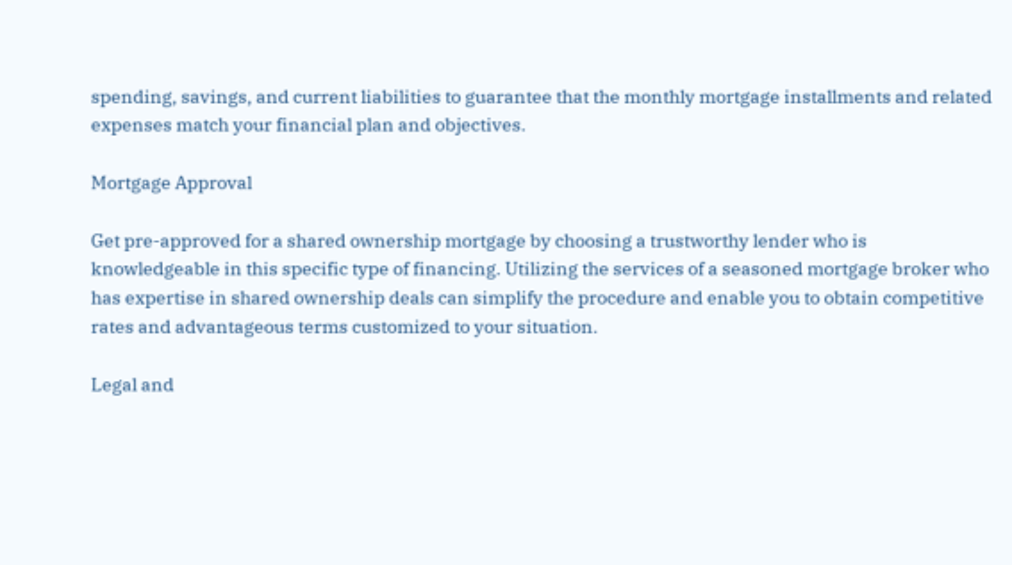spending, savings, and current liabilities to guarantee that the monthly mortgage installments and related expenses match your financial plan and objectives.

Mortgage Approval

Get pre-approved for a shared ownership mortgage by choosing a trustworthy lender who is knowledgeable in this specific type of financing. Utilizing the services of a seasoned mortgage broker who has expertise in shared ownership deals can simplify the procedure and enable you to obtain competitive rates and advantageous terms customized to your situation.

Legal and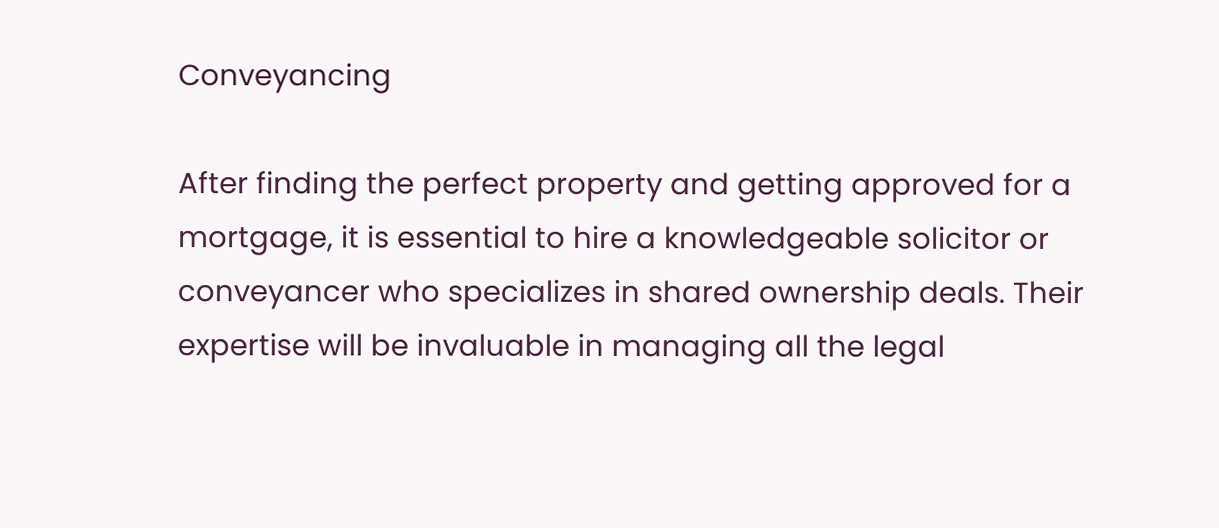Conveyancing

After finding the perfect property and getting approved for a mortgage, it is essential to hire a knowledgeable solicitor or conveyancer who specializes in shared ownership deals. Their expertise will be invaluable in managing all the legal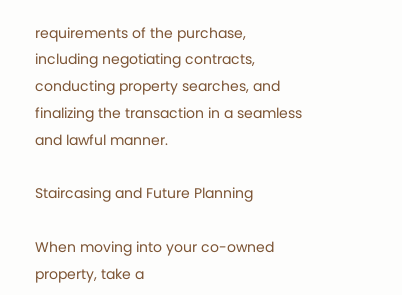requirements of the purchase, including negotiating contracts, conducting property searches, and finalizing the transaction in a seamless and lawful manner.

Staircasing and Future Planning

When moving into your co-owned property, take a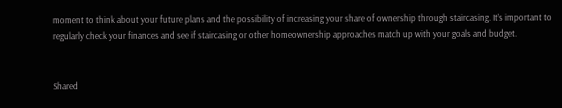moment to think about your future plans and the possibility of increasing your share of ownership through staircasing. It’s important to regularly check your finances and see if staircasing or other homeownership approaches match up with your goals and budget.


Shared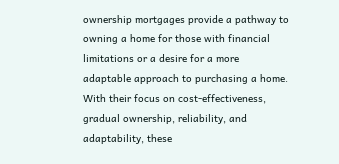ownership mortgages provide a pathway to owning a home for those with financial limitations or a desire for a more adaptable approach to purchasing a home. With their focus on cost-effectiveness, gradual ownership, reliability, and adaptability, these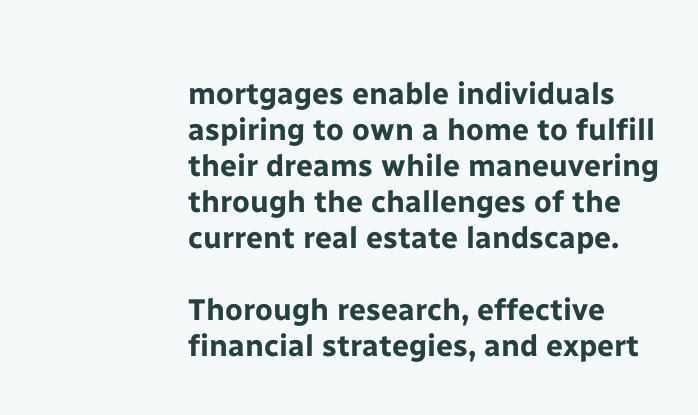mortgages enable individuals aspiring to own a home to fulfill their dreams while maneuvering through the challenges of the current real estate landscape.

Thorough research, effective financial strategies, and expert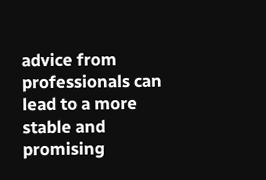advice from professionals can lead to a more stable and promising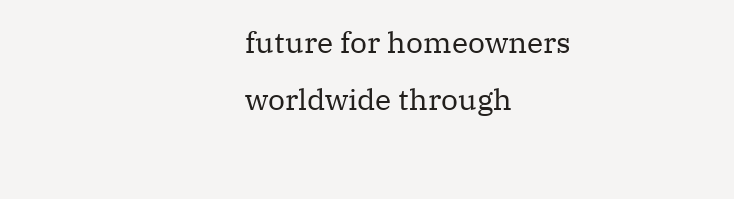future for homeowners worldwide through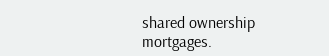shared ownership mortgages.